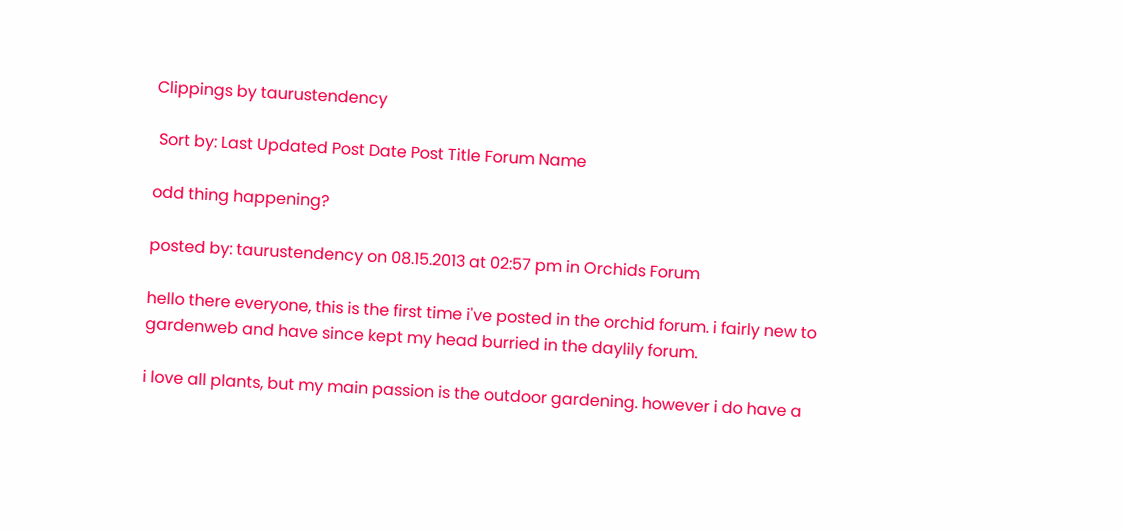Clippings by taurustendency

 Sort by: Last Updated Post Date Post Title Forum Name

odd thing happening?

posted by: taurustendency on 08.15.2013 at 02:57 pm in Orchids Forum

hello there everyone, this is the first time i've posted in the orchid forum. i fairly new to gardenweb and have since kept my head burried in the daylily forum.

i love all plants, but my main passion is the outdoor gardening. however i do have a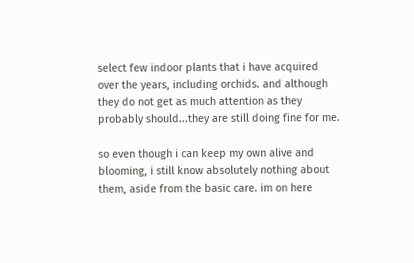select few indoor plants that i have acquired over the years, including orchids. and although they do not get as much attention as they probably should...they are still doing fine for me.

so even though i can keep my own alive and blooming, i still know absolutely nothing about them, aside from the basic care. im on here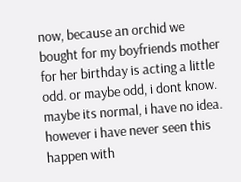now, because an orchid we bought for my boyfriends mother for her birthday is acting a little odd. or maybe odd, i dont know. maybe its normal, i have no idea. however i have never seen this happen with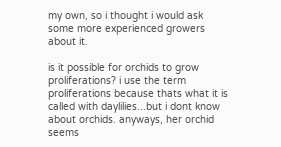my own, so i thought i would ask some more experienced growers about it.

is it possible for orchids to grow proliferations? i use the term proliferations because thats what it is called with daylilies...but i dont know about orchids. anyways, her orchid seems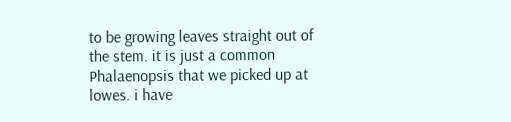to be growing leaves straight out of the stem. it is just a common Phalaenopsis that we picked up at lowes. i have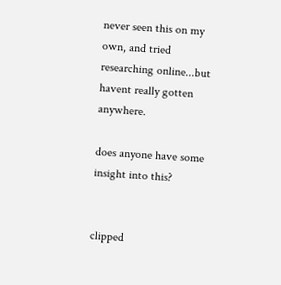never seen this on my own, and tried researching online...but havent really gotten anywhere.

does anyone have some insight into this?


clipped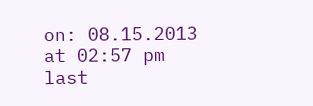on: 08.15.2013 at 02:57 pm    last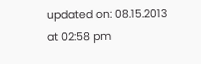updated on: 08.15.2013 at 02:58 pm